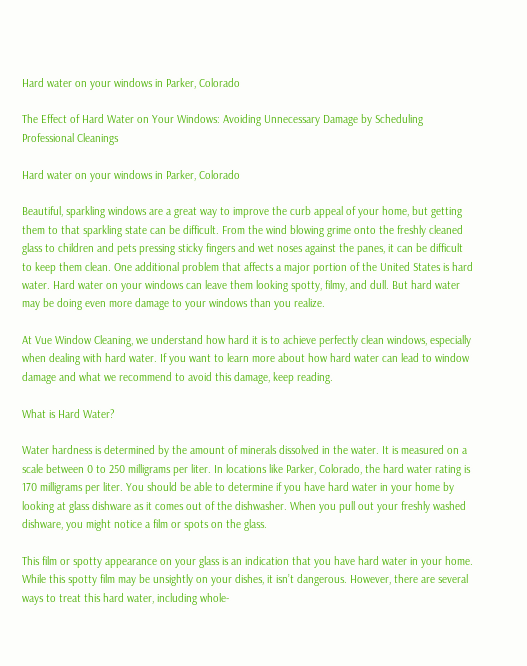Hard water on your windows in Parker, Colorado

The Effect of Hard Water on Your Windows: Avoiding Unnecessary Damage by Scheduling Professional Cleanings

Hard water on your windows in Parker, Colorado

Beautiful, sparkling windows are a great way to improve the curb appeal of your home, but getting them to that sparkling state can be difficult. From the wind blowing grime onto the freshly cleaned glass to children and pets pressing sticky fingers and wet noses against the panes, it can be difficult to keep them clean. One additional problem that affects a major portion of the United States is hard water. Hard water on your windows can leave them looking spotty, filmy, and dull. But hard water may be doing even more damage to your windows than you realize.

At Vue Window Cleaning, we understand how hard it is to achieve perfectly clean windows, especially when dealing with hard water. If you want to learn more about how hard water can lead to window damage and what we recommend to avoid this damage, keep reading.

What is Hard Water?

Water hardness is determined by the amount of minerals dissolved in the water. It is measured on a scale between 0 to 250 milligrams per liter. In locations like Parker, Colorado, the hard water rating is 170 milligrams per liter. You should be able to determine if you have hard water in your home by looking at glass dishware as it comes out of the dishwasher. When you pull out your freshly washed dishware, you might notice a film or spots on the glass.

This film or spotty appearance on your glass is an indication that you have hard water in your home. While this spotty film may be unsightly on your dishes, it isn’t dangerous. However, there are several ways to treat this hard water, including whole-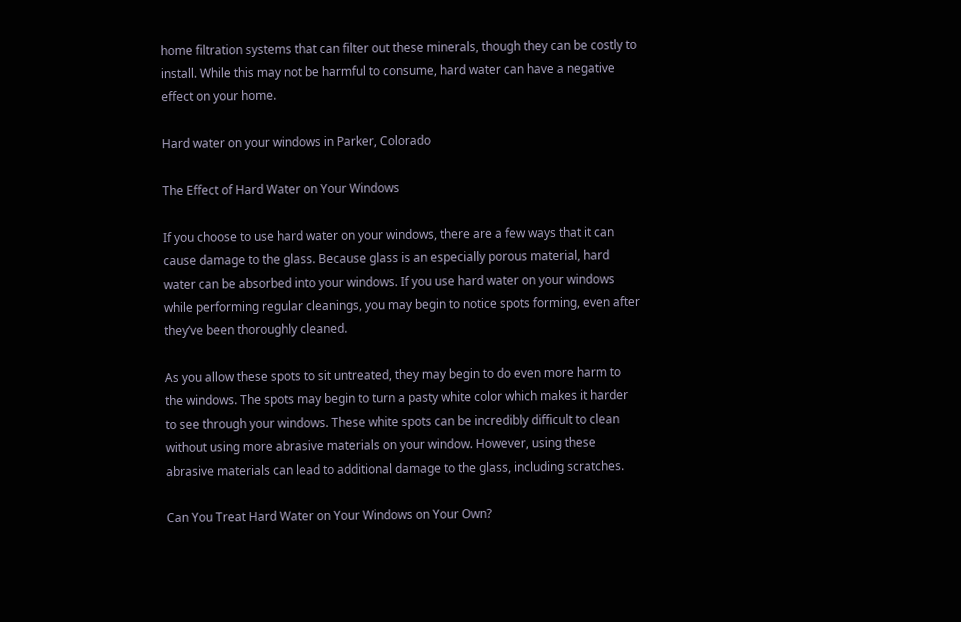home filtration systems that can filter out these minerals, though they can be costly to install. While this may not be harmful to consume, hard water can have a negative effect on your home.

Hard water on your windows in Parker, Colorado

The Effect of Hard Water on Your Windows

If you choose to use hard water on your windows, there are a few ways that it can cause damage to the glass. Because glass is an especially porous material, hard water can be absorbed into your windows. If you use hard water on your windows while performing regular cleanings, you may begin to notice spots forming, even after they’ve been thoroughly cleaned.

As you allow these spots to sit untreated, they may begin to do even more harm to the windows. The spots may begin to turn a pasty white color which makes it harder to see through your windows. These white spots can be incredibly difficult to clean without using more abrasive materials on your window. However, using these abrasive materials can lead to additional damage to the glass, including scratches.

Can You Treat Hard Water on Your Windows on Your Own?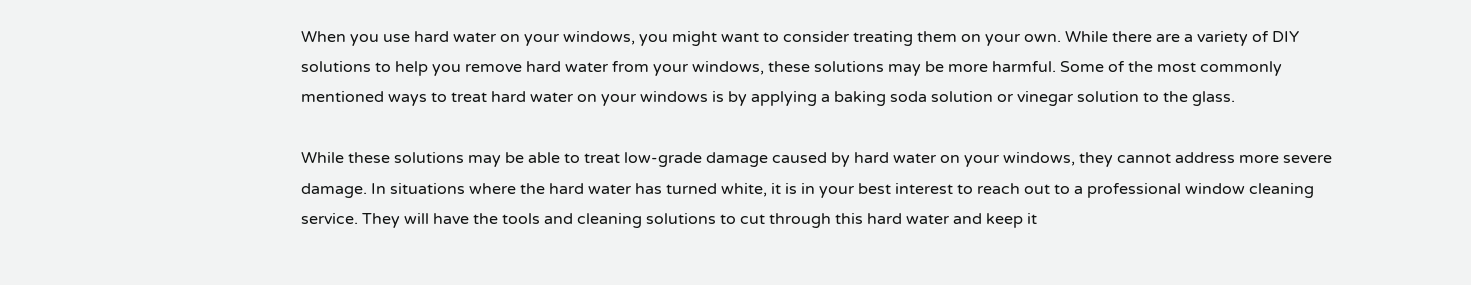When you use hard water on your windows, you might want to consider treating them on your own. While there are a variety of DIY solutions to help you remove hard water from your windows, these solutions may be more harmful. Some of the most commonly mentioned ways to treat hard water on your windows is by applying a baking soda solution or vinegar solution to the glass.

While these solutions may be able to treat low-grade damage caused by hard water on your windows, they cannot address more severe damage. In situations where the hard water has turned white, it is in your best interest to reach out to a professional window cleaning service. They will have the tools and cleaning solutions to cut through this hard water and keep it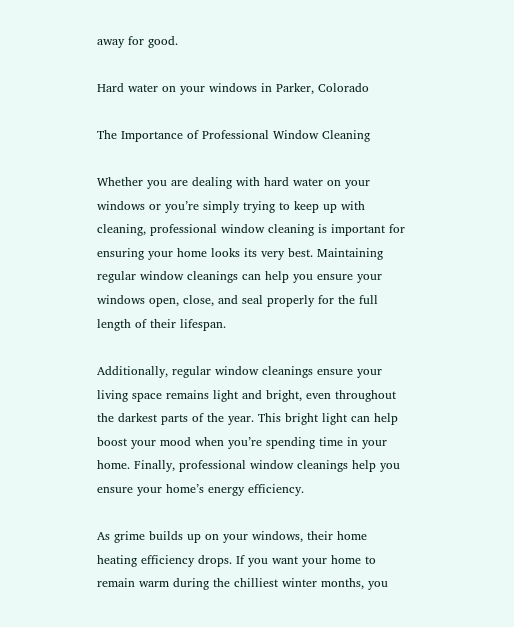away for good.

Hard water on your windows in Parker, Colorado

The Importance of Professional Window Cleaning

Whether you are dealing with hard water on your windows or you’re simply trying to keep up with cleaning, professional window cleaning is important for ensuring your home looks its very best. Maintaining regular window cleanings can help you ensure your windows open, close, and seal properly for the full length of their lifespan.

Additionally, regular window cleanings ensure your living space remains light and bright, even throughout the darkest parts of the year. This bright light can help boost your mood when you’re spending time in your home. Finally, professional window cleanings help you ensure your home’s energy efficiency.

As grime builds up on your windows, their home heating efficiency drops. If you want your home to remain warm during the chilliest winter months, you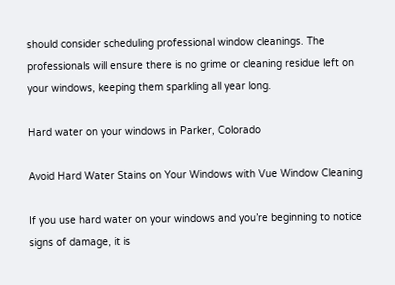should consider scheduling professional window cleanings. The professionals will ensure there is no grime or cleaning residue left on your windows, keeping them sparkling all year long.

Hard water on your windows in Parker, Colorado

Avoid Hard Water Stains on Your Windows with Vue Window Cleaning

If you use hard water on your windows and you’re beginning to notice signs of damage, it is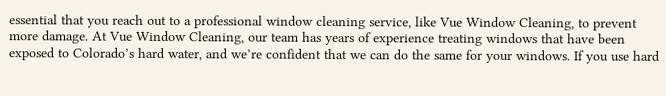essential that you reach out to a professional window cleaning service, like Vue Window Cleaning, to prevent more damage. At Vue Window Cleaning, our team has years of experience treating windows that have been exposed to Colorado’s hard water, and we’re confident that we can do the same for your windows. If you use hard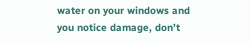water on your windows and you notice damage, don’t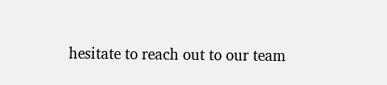hesitate to reach out to our team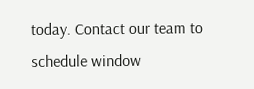today. Contact our team to schedule window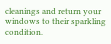cleanings and return your windows to their sparkling condition.